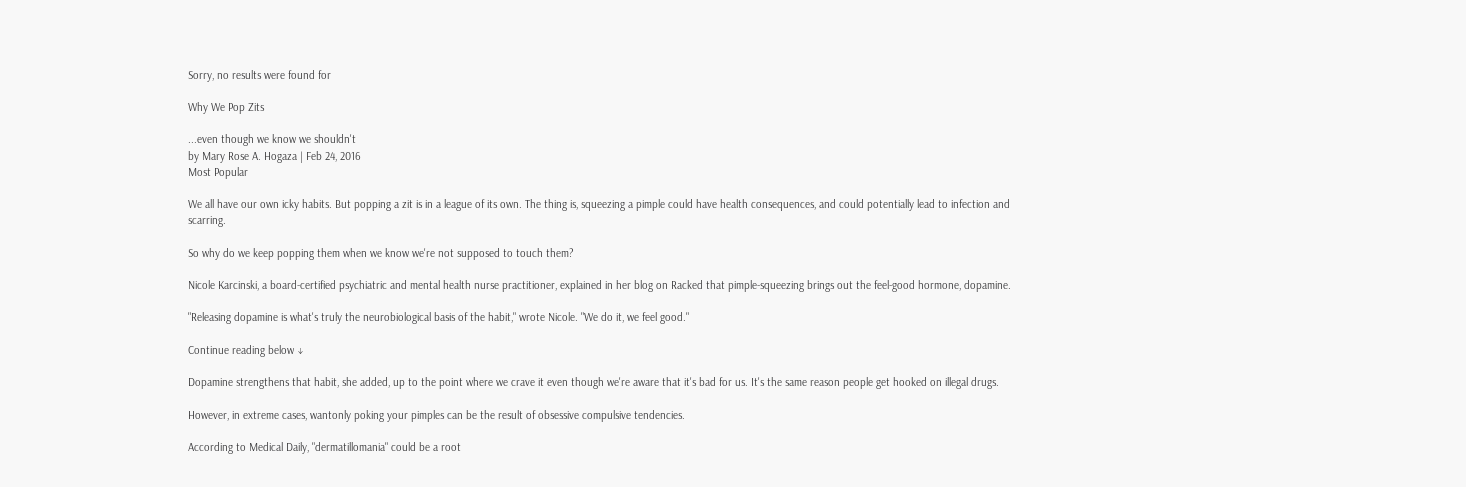Sorry, no results were found for

Why We Pop Zits

...even though we know we shouldn't
by Mary Rose A. Hogaza | Feb 24, 2016
Most Popular

We all have our own icky habits. But popping a zit is in a league of its own. The thing is, squeezing a pimple could have health consequences, and could potentially lead to infection and scarring.

So why do we keep popping them when we know we're not supposed to touch them?

Nicole Karcinski, a board-certified psychiatric and mental health nurse practitioner, explained in her blog on Racked that pimple-squeezing brings out the feel-good hormone, dopamine.

"Releasing dopamine is what's truly the neurobiological basis of the habit," wrote Nicole. "We do it, we feel good."

Continue reading below ↓

Dopamine strengthens that habit, she added, up to the point where we crave it even though we're aware that it's bad for us. It's the same reason people get hooked on illegal drugs.

However, in extreme cases, wantonly poking your pimples can be the result of obsessive compulsive tendencies.

According to Medical Daily, "dermatillomania" could be a root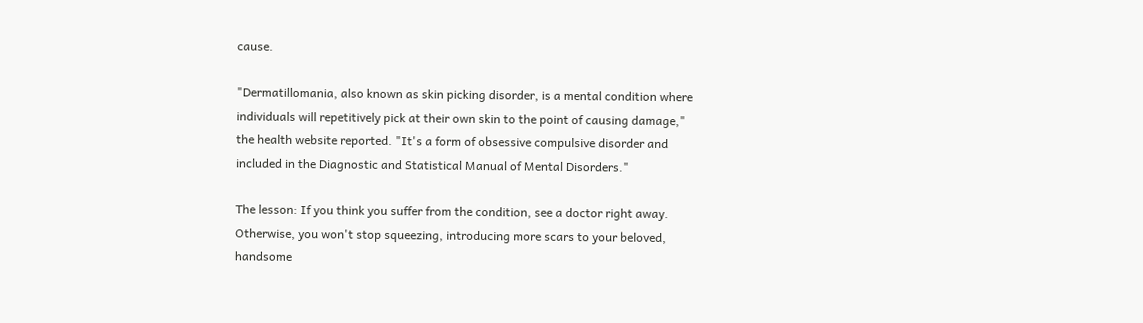cause.

"Dermatillomania, also known as skin picking disorder, is a mental condition where individuals will repetitively pick at their own skin to the point of causing damage," the health website reported. "It's a form of obsessive compulsive disorder and included in the Diagnostic and Statistical Manual of Mental Disorders."

The lesson: If you think you suffer from the condition, see a doctor right away. Otherwise, you won't stop squeezing, introducing more scars to your beloved, handsome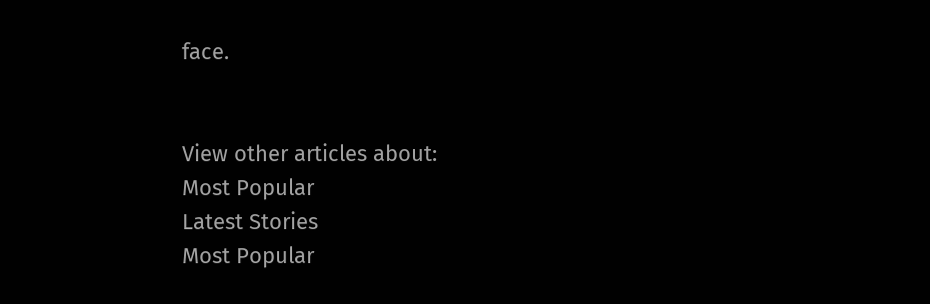face.


View other articles about:
Most Popular
Latest Stories
Most Popular